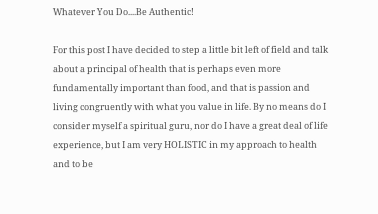Whatever You Do....Be Authentic!

For this post I have decided to step a little bit left of field and talk about a principal of health that is perhaps even more fundamentally important than food, and that is passion and living congruently with what you value in life. By no means do I consider myself a spiritual guru, nor do I have a great deal of life experience, but I am very HOLISTIC in my approach to health and to be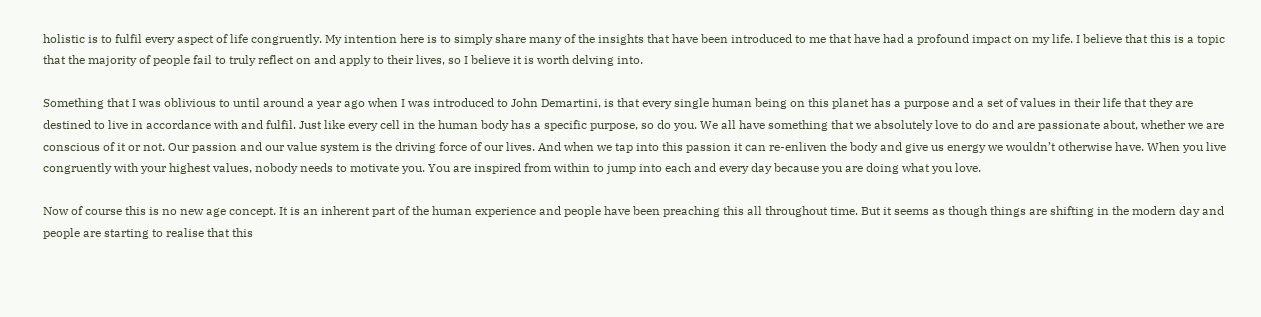holistic is to fulfil every aspect of life congruently. My intention here is to simply share many of the insights that have been introduced to me that have had a profound impact on my life. I believe that this is a topic that the majority of people fail to truly reflect on and apply to their lives, so I believe it is worth delving into.

Something that I was oblivious to until around a year ago when I was introduced to John Demartini, is that every single human being on this planet has a purpose and a set of values in their life that they are destined to live in accordance with and fulfil. Just like every cell in the human body has a specific purpose, so do you. We all have something that we absolutely love to do and are passionate about, whether we are conscious of it or not. Our passion and our value system is the driving force of our lives. And when we tap into this passion it can re-enliven the body and give us energy we wouldn’t otherwise have. When you live congruently with your highest values, nobody needs to motivate you. You are inspired from within to jump into each and every day because you are doing what you love.

Now of course this is no new age concept. It is an inherent part of the human experience and people have been preaching this all throughout time. But it seems as though things are shifting in the modern day and people are starting to realise that this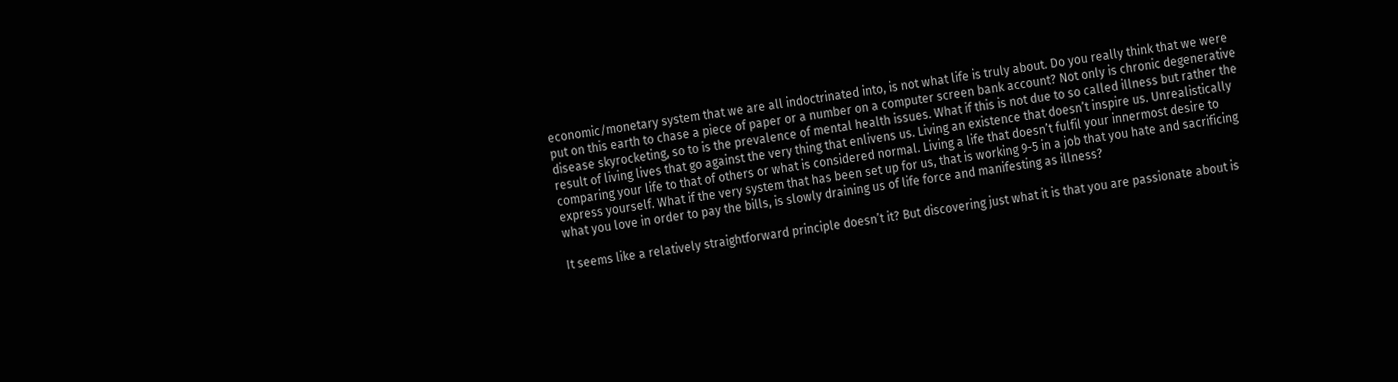economic/monetary system that we are all indoctrinated into, is not what life is truly about. Do you really think that we were put on this earth to chase a piece of paper or a number on a computer screen bank account? Not only is chronic degenerative disease skyrocketing, so to is the prevalence of mental health issues. What if this is not due to so called illness but rather the result of living lives that go against the very thing that enlivens us. Living an existence that doesn’t inspire us. Unrealistically comparing your life to that of others or what is considered normal. Living a life that doesn’t fulfil your innermost desire to express yourself. What if the very system that has been set up for us, that is working 9-5 in a job that you hate and sacrificing what you love in order to pay the bills, is slowly draining us of life force and manifesting as illness?

It seems like a relatively straightforward principle doesn’t it? But discovering just what it is that you are passionate about is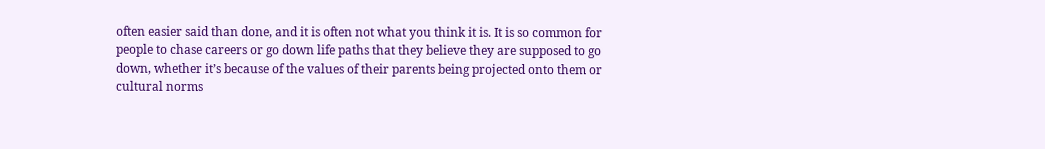often easier said than done, and it is often not what you think it is. It is so common for people to chase careers or go down life paths that they believe they are supposed to go down, whether it’s because of the values of their parents being projected onto them or cultural norms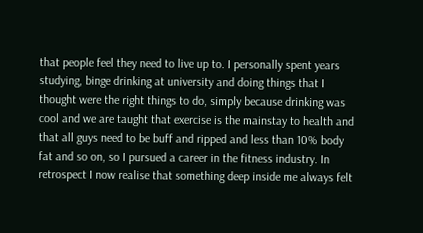that people feel they need to live up to. I personally spent years studying, binge drinking at university and doing things that I thought were the right things to do, simply because drinking was cool and we are taught that exercise is the mainstay to health and that all guys need to be buff and ripped and less than 10% body fat and so on, so I pursued a career in the fitness industry. In retrospect I now realise that something deep inside me always felt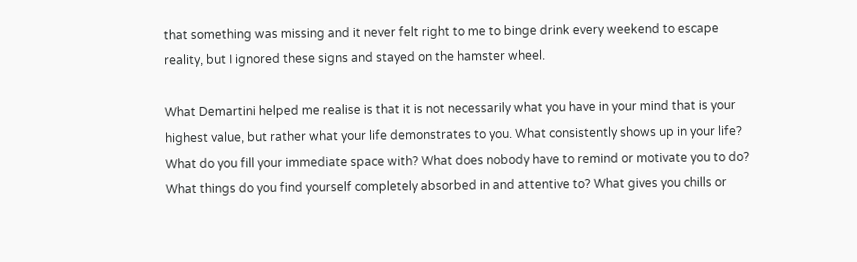that something was missing and it never felt right to me to binge drink every weekend to escape reality, but I ignored these signs and stayed on the hamster wheel.

What Demartini helped me realise is that it is not necessarily what you have in your mind that is your highest value, but rather what your life demonstrates to you. What consistently shows up in your life? What do you fill your immediate space with? What does nobody have to remind or motivate you to do? What things do you find yourself completely absorbed in and attentive to? What gives you chills or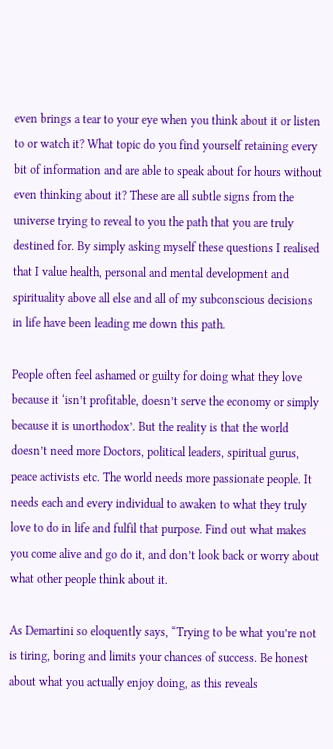even brings a tear to your eye when you think about it or listen to or watch it? What topic do you find yourself retaining every bit of information and are able to speak about for hours without even thinking about it? These are all subtle signs from the universe trying to reveal to you the path that you are truly destined for. By simply asking myself these questions I realised that I value health, personal and mental development and spirituality above all else and all of my subconscious decisions in life have been leading me down this path.

People often feel ashamed or guilty for doing what they love because it ‘isn’t profitable, doesn’t serve the economy or simply because it is unorthodox’. But the reality is that the world doesn’t need more Doctors, political leaders, spiritual gurus, peace activists etc. The world needs more passionate people. It needs each and every individual to awaken to what they truly love to do in life and fulfil that purpose. Find out what makes you come alive and go do it, and don’t look back or worry about what other people think about it.

As Demartini so eloquently says, “Trying to be what you’re not is tiring, boring and limits your chances of success. Be honest about what you actually enjoy doing, as this reveals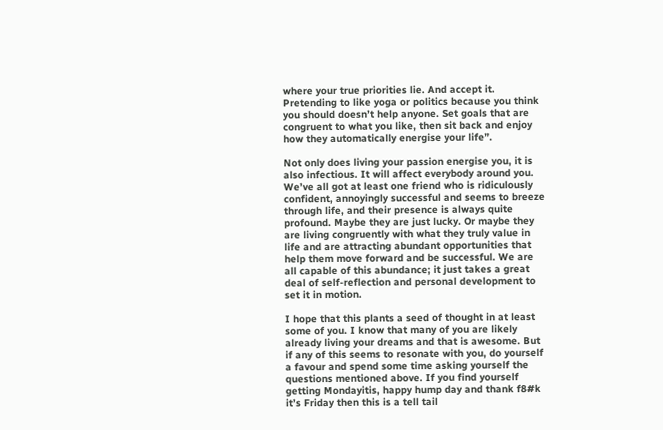where your true priorities lie. And accept it. Pretending to like yoga or politics because you think you should doesn’t help anyone. Set goals that are congruent to what you like, then sit back and enjoy how they automatically energise your life”.

Not only does living your passion energise you, it is also infectious. It will affect everybody around you. We’ve all got at least one friend who is ridiculously confident, annoyingly successful and seems to breeze through life, and their presence is always quite profound. Maybe they are just lucky. Or maybe they are living congruently with what they truly value in life and are attracting abundant opportunities that help them move forward and be successful. We are all capable of this abundance; it just takes a great deal of self-reflection and personal development to set it in motion.

I hope that this plants a seed of thought in at least some of you. I know that many of you are likely already living your dreams and that is awesome. But if any of this seems to resonate with you, do yourself a favour and spend some time asking yourself the questions mentioned above. If you find yourself getting Mondayitis, happy hump day and thank f8#k it’s Friday then this is a tell tail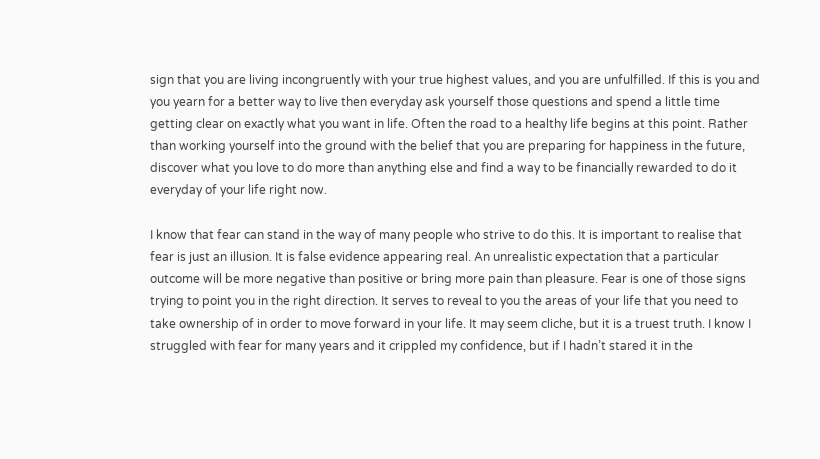sign that you are living incongruently with your true highest values, and you are unfulfilled. If this is you and you yearn for a better way to live then everyday ask yourself those questions and spend a little time getting clear on exactly what you want in life. Often the road to a healthy life begins at this point. Rather than working yourself into the ground with the belief that you are preparing for happiness in the future, discover what you love to do more than anything else and find a way to be financially rewarded to do it everyday of your life right now.

I know that fear can stand in the way of many people who strive to do this. It is important to realise that fear is just an illusion. It is false evidence appearing real. An unrealistic expectation that a particular outcome will be more negative than positive or bring more pain than pleasure. Fear is one of those signs trying to point you in the right direction. It serves to reveal to you the areas of your life that you need to take ownership of in order to move forward in your life. It may seem cliche, but it is a truest truth. I know I struggled with fear for many years and it crippled my confidence, but if I hadn’t stared it in the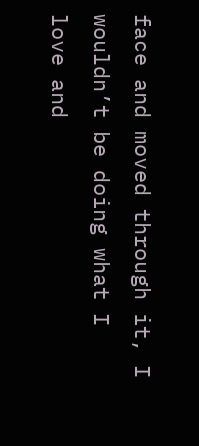face and moved through it, I wouldn’t be doing what I love and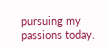pursuing my passions today.